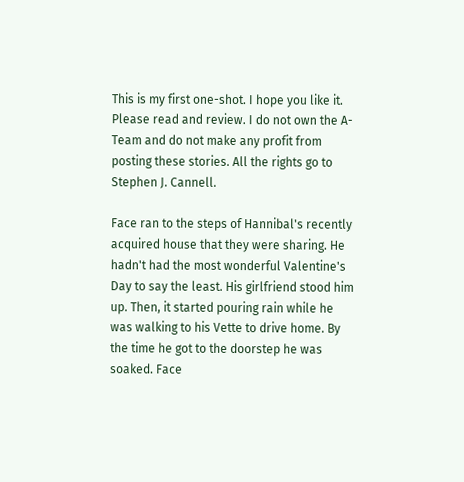This is my first one-shot. I hope you like it. Please read and review. I do not own the A-Team and do not make any profit from posting these stories. All the rights go to Stephen J. Cannell.

Face ran to the steps of Hannibal's recently acquired house that they were sharing. He hadn't had the most wonderful Valentine's Day to say the least. His girlfriend stood him up. Then, it started pouring rain while he was walking to his Vette to drive home. By the time he got to the doorstep he was soaked. Face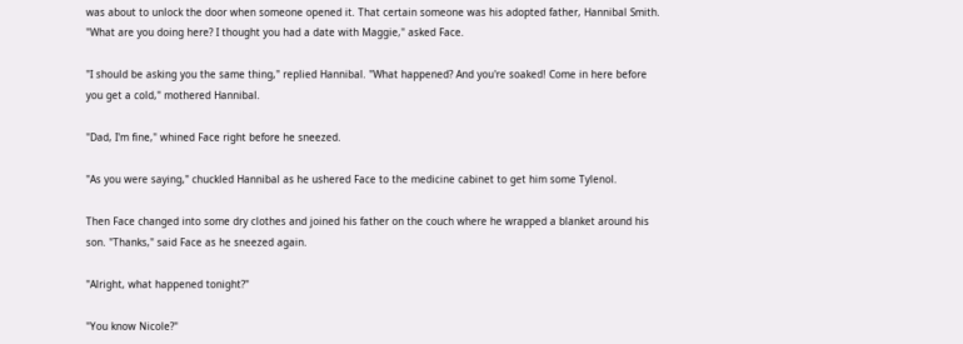was about to unlock the door when someone opened it. That certain someone was his adopted father, Hannibal Smith. "What are you doing here? I thought you had a date with Maggie," asked Face.

"I should be asking you the same thing," replied Hannibal. "What happened? And you're soaked! Come in here before you get a cold," mothered Hannibal.

"Dad, I'm fine," whined Face right before he sneezed.

"As you were saying," chuckled Hannibal as he ushered Face to the medicine cabinet to get him some Tylenol.

Then Face changed into some dry clothes and joined his father on the couch where he wrapped a blanket around his son. "Thanks," said Face as he sneezed again.

"Alright, what happened tonight?"

"You know Nicole?"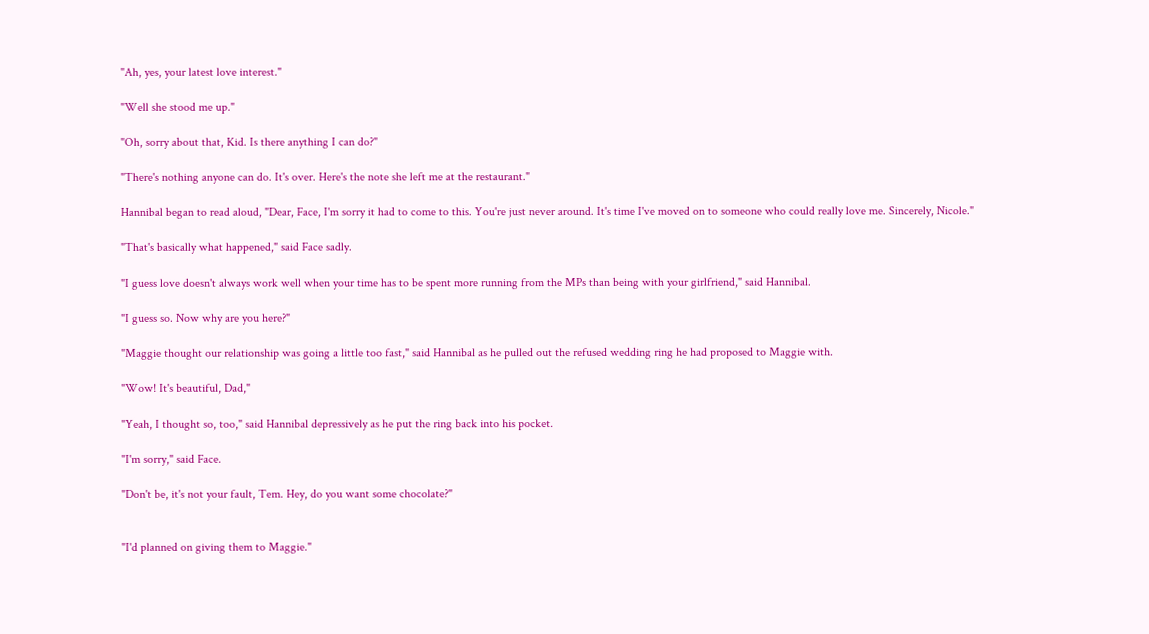"Ah, yes, your latest love interest."

"Well she stood me up."

"Oh, sorry about that, Kid. Is there anything I can do?"

"There's nothing anyone can do. It's over. Here's the note she left me at the restaurant."

Hannibal began to read aloud, "Dear, Face, I'm sorry it had to come to this. You're just never around. It's time I've moved on to someone who could really love me. Sincerely, Nicole."

"That's basically what happened," said Face sadly.

"I guess love doesn't always work well when your time has to be spent more running from the MPs than being with your girlfriend," said Hannibal.

"I guess so. Now why are you here?"

"Maggie thought our relationship was going a little too fast," said Hannibal as he pulled out the refused wedding ring he had proposed to Maggie with.

"Wow! It's beautiful, Dad,"

"Yeah, I thought so, too," said Hannibal depressively as he put the ring back into his pocket.

"I'm sorry," said Face.

"Don't be, it's not your fault, Tem. Hey, do you want some chocolate?"


"I'd planned on giving them to Maggie."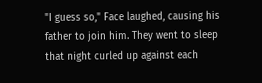"I guess so," Face laughed, causing his father to join him. They went to sleep that night curled up against each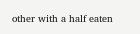other with a half eaten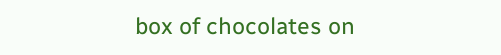box of chocolates on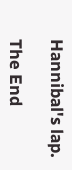Hannibal's lap.

The End